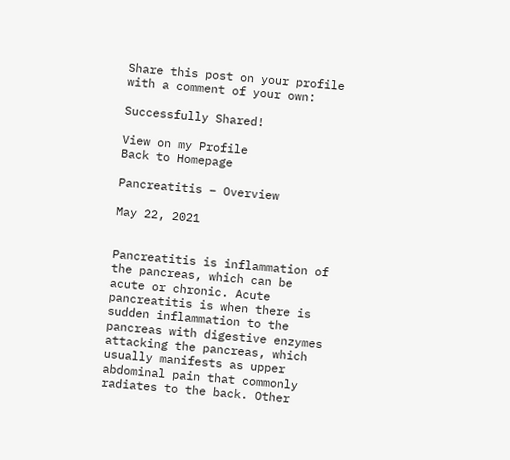Share this post on your profile with a comment of your own:

Successfully Shared!

View on my Profile
Back to Homepage

Pancreatitis – Overview

May 22, 2021


Pancreatitis is inflammation of the pancreas, which can be acute or chronic. Acute pancreatitis is when there is sudden inflammation to the pancreas with digestive enzymes attacking the pancreas, which usually manifests as upper abdominal pain that commonly radiates to the back. Other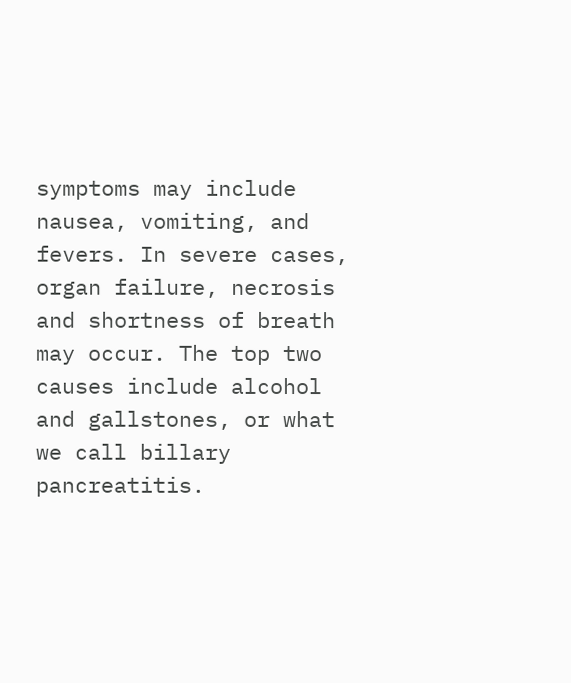symptoms may include nausea, vomiting, and fevers. In severe cases, organ failure, necrosis and shortness of breath may occur. The top two causes include alcohol and gallstones, or what we call billary pancreatitis.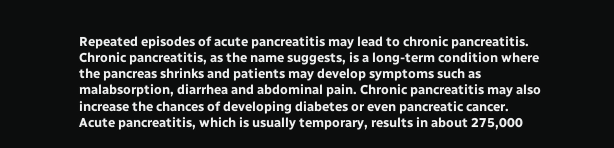Repeated episodes of acute pancreatitis may lead to chronic pancreatitis. Chronic pancreatitis, as the name suggests, is a long-term condition where the pancreas shrinks and patients may develop symptoms such as malabsorption, diarrhea and abdominal pain. Chronic pancreatitis may also increase the chances of developing diabetes or even pancreatic cancer. Acute pancreatitis, which is usually temporary, results in about 275,000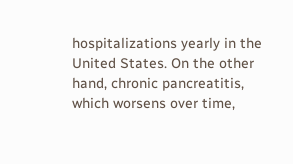hospitalizations yearly in the United States. On the other hand, chronic pancreatitis, which worsens over time,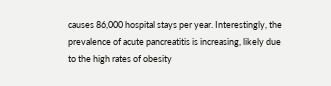causes 86,000 hospital stays per year. Interestingly, the prevalence of acute pancreatitis is increasing, likely due to the high rates of obesity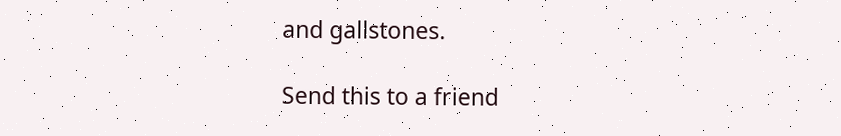and gallstones.

Send this to a friend